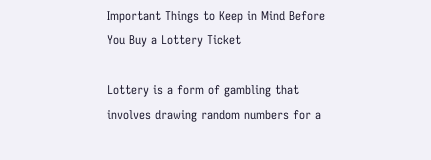Important Things to Keep in Mind Before You Buy a Lottery Ticket

Lottery is a form of gambling that involves drawing random numbers for a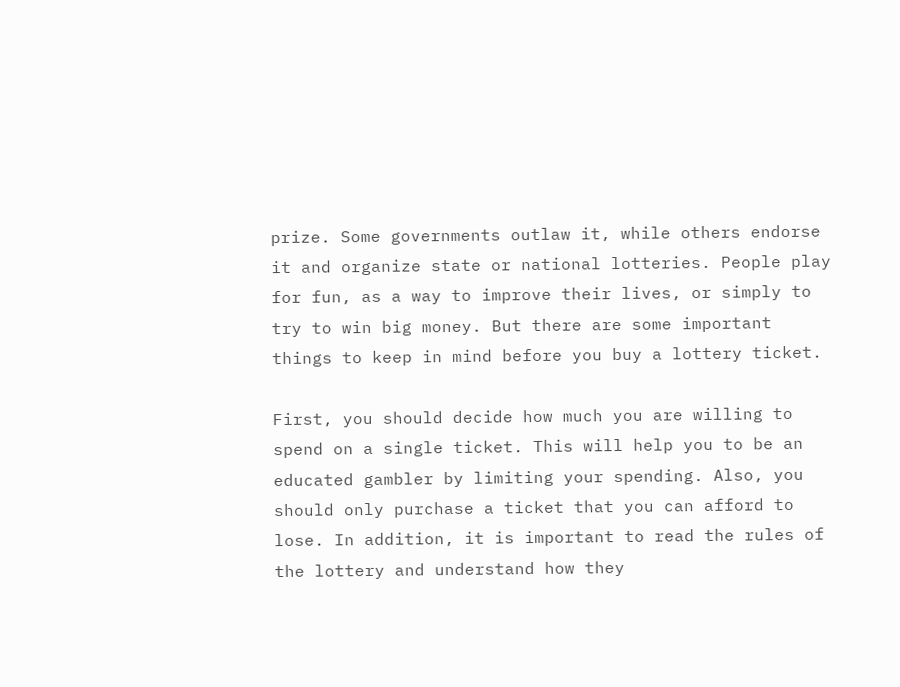prize. Some governments outlaw it, while others endorse it and organize state or national lotteries. People play for fun, as a way to improve their lives, or simply to try to win big money. But there are some important things to keep in mind before you buy a lottery ticket.

First, you should decide how much you are willing to spend on a single ticket. This will help you to be an educated gambler by limiting your spending. Also, you should only purchase a ticket that you can afford to lose. In addition, it is important to read the rules of the lottery and understand how they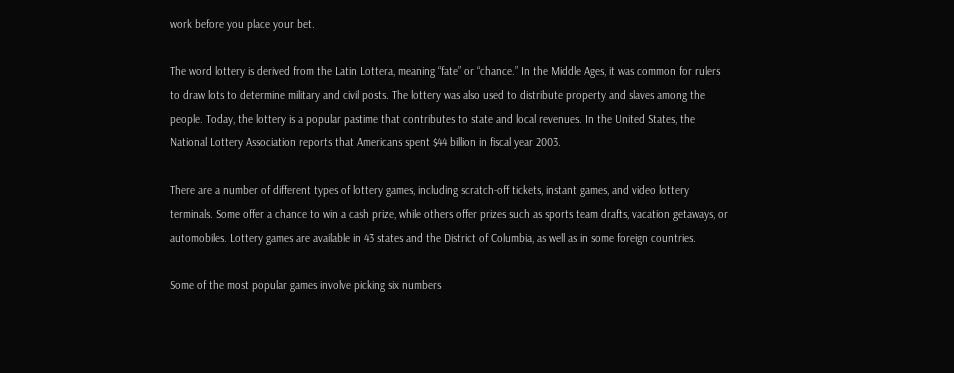work before you place your bet.

The word lottery is derived from the Latin Lottera, meaning “fate” or “chance.” In the Middle Ages, it was common for rulers to draw lots to determine military and civil posts. The lottery was also used to distribute property and slaves among the people. Today, the lottery is a popular pastime that contributes to state and local revenues. In the United States, the National Lottery Association reports that Americans spent $44 billion in fiscal year 2003.

There are a number of different types of lottery games, including scratch-off tickets, instant games, and video lottery terminals. Some offer a chance to win a cash prize, while others offer prizes such as sports team drafts, vacation getaways, or automobiles. Lottery games are available in 43 states and the District of Columbia, as well as in some foreign countries.

Some of the most popular games involve picking six numbers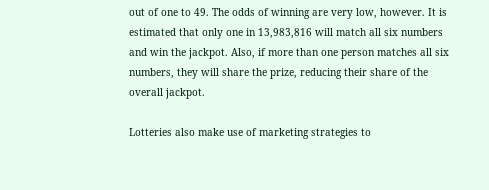out of one to 49. The odds of winning are very low, however. It is estimated that only one in 13,983,816 will match all six numbers and win the jackpot. Also, if more than one person matches all six numbers, they will share the prize, reducing their share of the overall jackpot.

Lotteries also make use of marketing strategies to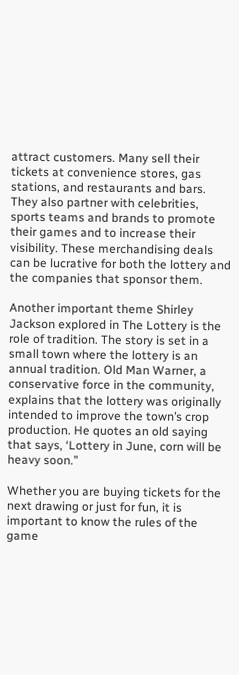attract customers. Many sell their tickets at convenience stores, gas stations, and restaurants and bars. They also partner with celebrities, sports teams and brands to promote their games and to increase their visibility. These merchandising deals can be lucrative for both the lottery and the companies that sponsor them.

Another important theme Shirley Jackson explored in The Lottery is the role of tradition. The story is set in a small town where the lottery is an annual tradition. Old Man Warner, a conservative force in the community, explains that the lottery was originally intended to improve the town’s crop production. He quotes an old saying that says, ‘Lottery in June, corn will be heavy soon.”

Whether you are buying tickets for the next drawing or just for fun, it is important to know the rules of the game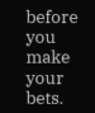before you make your bets.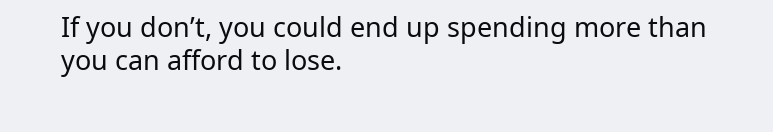If you don’t, you could end up spending more than you can afford to lose.